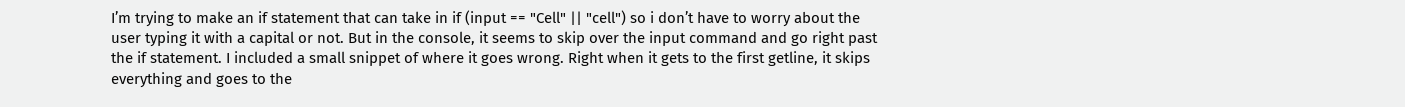I’m trying to make an if statement that can take in if (input == "Cell" || "cell") so i don’t have to worry about the user typing it with a capital or not. But in the console, it seems to skip over the input command and go right past the if statement. I included a small snippet of where it goes wrong. Right when it gets to the first getline, it skips everything and goes to the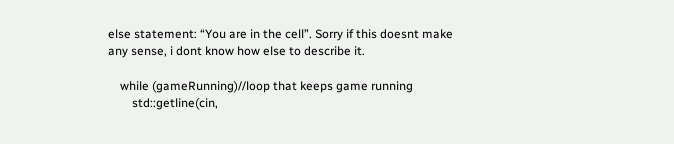else statement: “You are in the cell”. Sorry if this doesnt make any sense, i dont know how else to describe it.

    while (gameRunning)//loop that keeps game running
        std::getline(cin,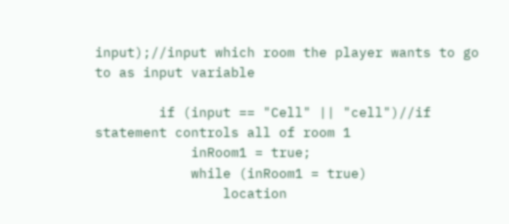input);//input which room the player wants to go to as input variable

        if (input == "Cell" || "cell")//if statement controls all of room 1
            inRoom1 = true;
            while (inRoom1 = true)
                location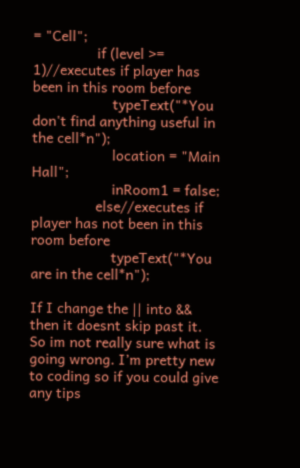= "Cell";
                if (level >= 1)//executes if player has been in this room before
                    typeText("*You don't find anything useful in the cell*n");
                    location = "Main Hall";
                    inRoom1 = false;
                else//executes if player has not been in this room before
                    typeText("*You are in the cell*n");

If I change the || into && then it doesnt skip past it. So im not really sure what is going wrong. I’m pretty new to coding so if you could give any tips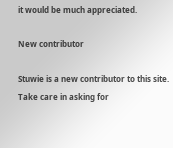it would be much appreciated.

New contributor

Stuwie is a new contributor to this site. Take care in asking for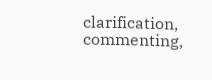clarification, commenting,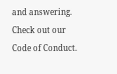and answering.
Check out our Code of Conduct.